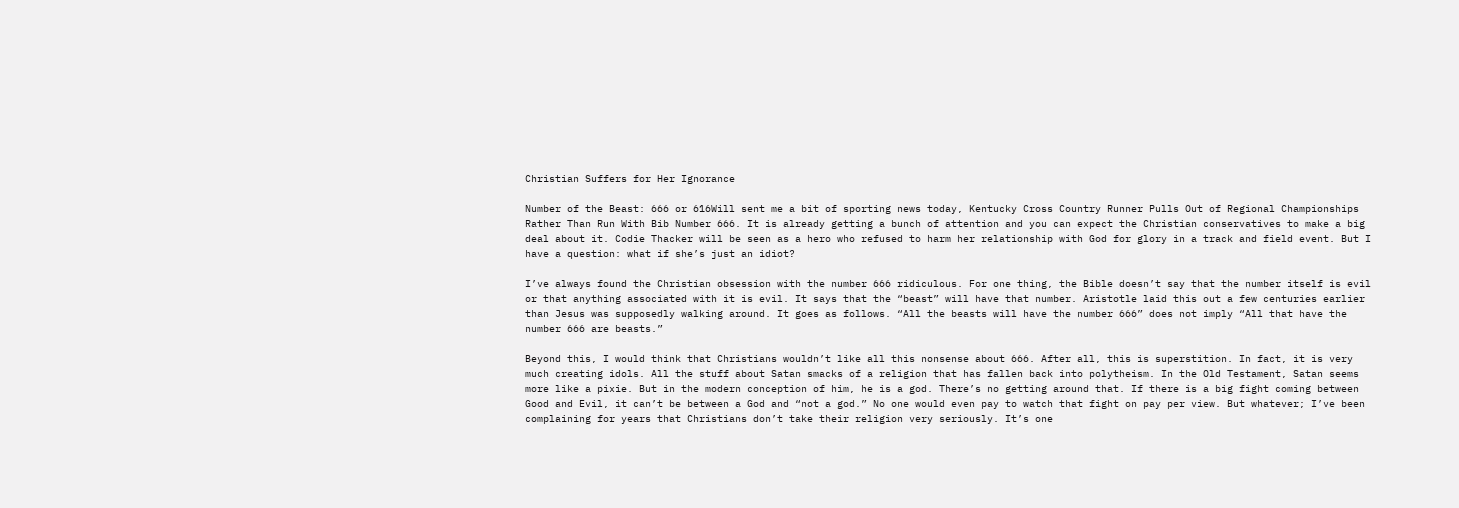Christian Suffers for Her Ignorance

Number of the Beast: 666 or 616Will sent me a bit of sporting news today, Kentucky Cross Country Runner Pulls Out of Regional Championships Rather Than Run With Bib Number 666. It is already getting a bunch of attention and you can expect the Christian conservatives to make a big deal about it. Codie Thacker will be seen as a hero who refused to harm her relationship with God for glory in a track and field event. But I have a question: what if she’s just an idiot?

I’ve always found the Christian obsession with the number 666 ridiculous. For one thing, the Bible doesn’t say that the number itself is evil or that anything associated with it is evil. It says that the “beast” will have that number. Aristotle laid this out a few centuries earlier than Jesus was supposedly walking around. It goes as follows. “All the beasts will have the number 666” does not imply “All that have the number 666 are beasts.”

Beyond this, I would think that Christians wouldn’t like all this nonsense about 666. After all, this is superstition. In fact, it is very much creating idols. All the stuff about Satan smacks of a religion that has fallen back into polytheism. In the Old Testament, Satan seems more like a pixie. But in the modern conception of him, he is a god. There’s no getting around that. If there is a big fight coming between Good and Evil, it can’t be between a God and “not a god.” No one would even pay to watch that fight on pay per view. But whatever; I’ve been complaining for years that Christians don’t take their religion very seriously. It’s one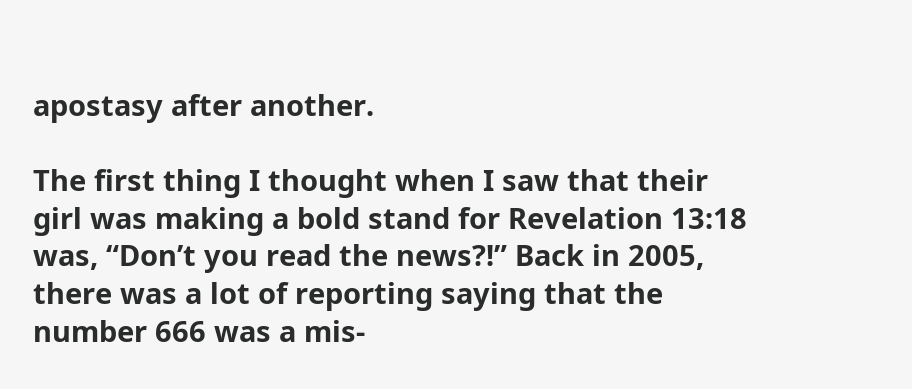apostasy after another.

The first thing I thought when I saw that their girl was making a bold stand for Revelation 13:18 was, “Don’t you read the news?!” Back in 2005, there was a lot of reporting saying that the number 666 was a mis-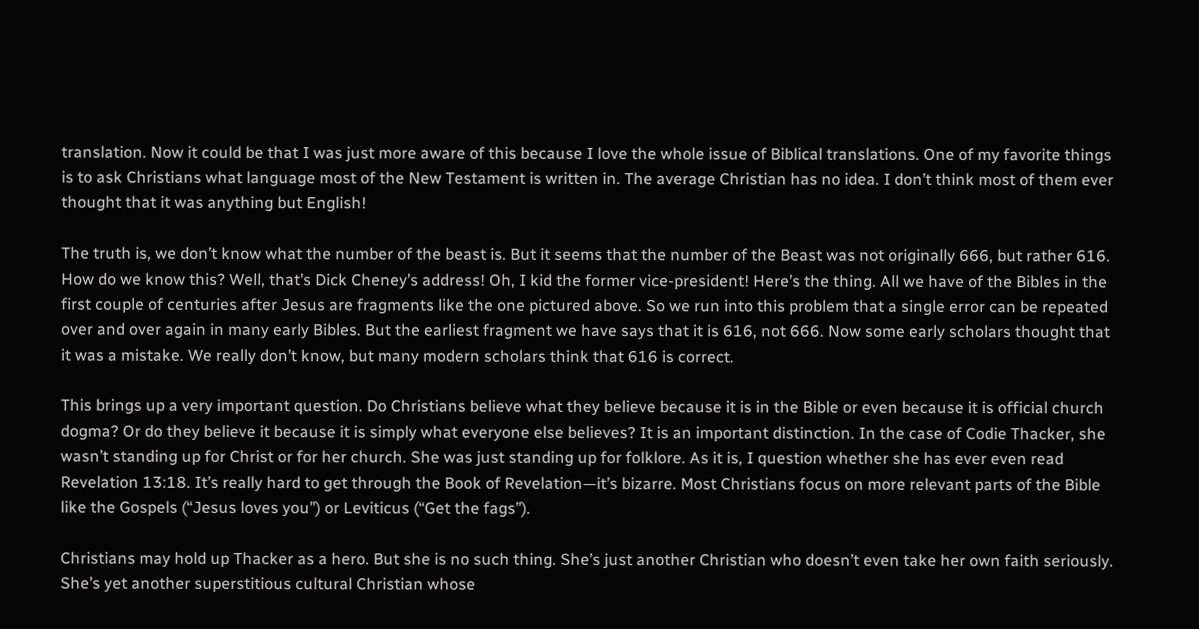translation. Now it could be that I was just more aware of this because I love the whole issue of Biblical translations. One of my favorite things is to ask Christians what language most of the New Testament is written in. The average Christian has no idea. I don’t think most of them ever thought that it was anything but English!

The truth is, we don’t know what the number of the beast is. But it seems that the number of the Beast was not originally 666, but rather 616. How do we know this? Well, that’s Dick Cheney’s address! Oh, I kid the former vice-president! Here’s the thing. All we have of the Bibles in the first couple of centuries after Jesus are fragments like the one pictured above. So we run into this problem that a single error can be repeated over and over again in many early Bibles. But the earliest fragment we have says that it is 616, not 666. Now some early scholars thought that it was a mistake. We really don’t know, but many modern scholars think that 616 is correct.

This brings up a very important question. Do Christians believe what they believe because it is in the Bible or even because it is official church dogma? Or do they believe it because it is simply what everyone else believes? It is an important distinction. In the case of Codie Thacker, she wasn’t standing up for Christ or for her church. She was just standing up for folklore. As it is, I question whether she has ever even read Revelation 13:18. It’s really hard to get through the Book of Revelation—it’s bizarre. Most Christians focus on more relevant parts of the Bible like the Gospels (“Jesus loves you”) or Leviticus (“Get the fags”).

Christians may hold up Thacker as a hero. But she is no such thing. She’s just another Christian who doesn’t even take her own faith seriously. She’s yet another superstitious cultural Christian whose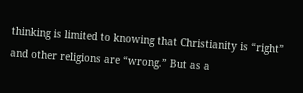thinking is limited to knowing that Christianity is “right” and other religions are “wrong.” But as a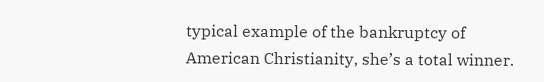typical example of the bankruptcy of American Christianity, she’s a total winner.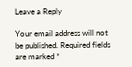Leave a Reply

Your email address will not be published. Required fields are marked *